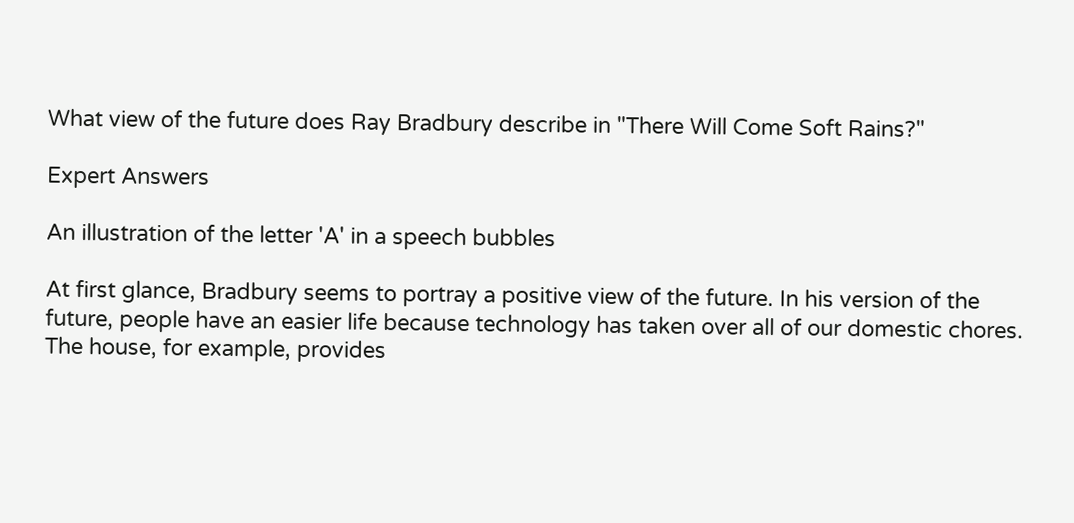What view of the future does Ray Bradbury describe in "There Will Come Soft Rains?"

Expert Answers

An illustration of the letter 'A' in a speech bubbles

At first glance, Bradbury seems to portray a positive view of the future. In his version of the future, people have an easier life because technology has taken over all of our domestic chores. The house, for example, provides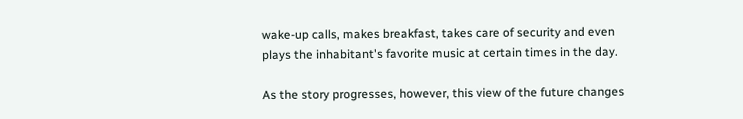wake-up calls, makes breakfast, takes care of security and even plays the inhabitant's favorite music at certain times in the day.

As the story progresses, however, this view of the future changes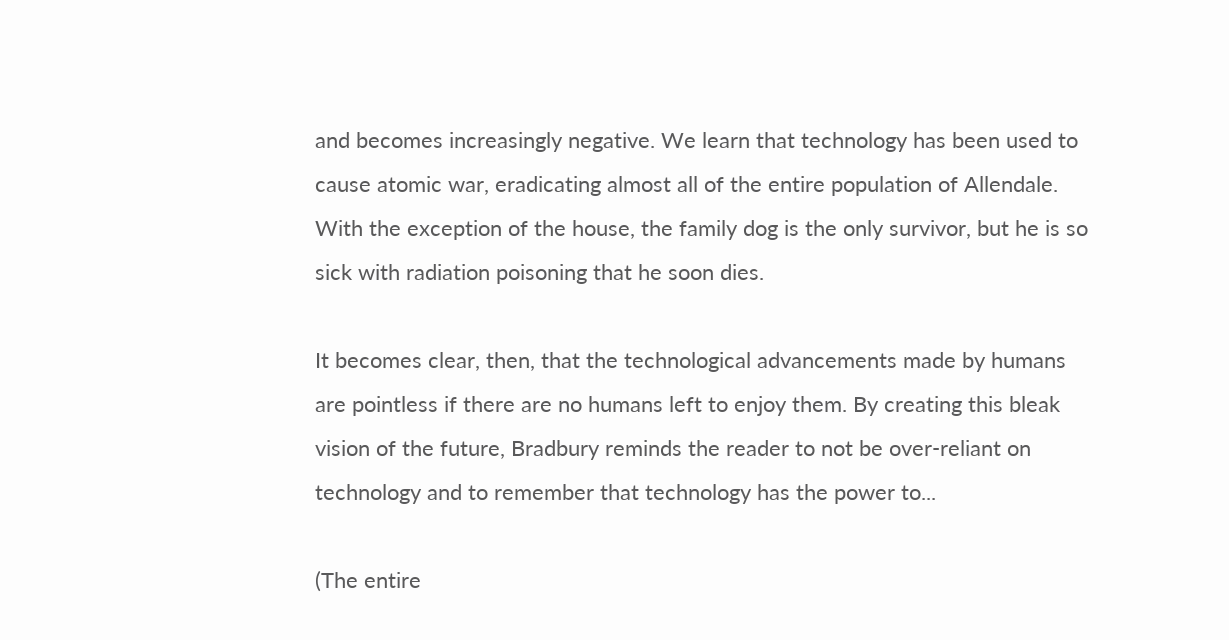and becomes increasingly negative. We learn that technology has been used to cause atomic war, eradicating almost all of the entire population of Allendale. With the exception of the house, the family dog is the only survivor, but he is so sick with radiation poisoning that he soon dies.

It becomes clear, then, that the technological advancements made by humans are pointless if there are no humans left to enjoy them. By creating this bleak vision of the future, Bradbury reminds the reader to not be over-reliant on technology and to remember that technology has the power to...

(The entire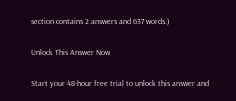section contains 2 answers and 637 words.)

Unlock This Answer Now

Start your 48-hour free trial to unlock this answer and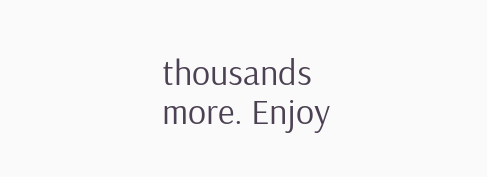thousands more. Enjoy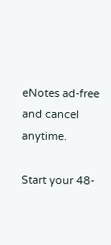eNotes ad-free and cancel anytime.

Start your 48-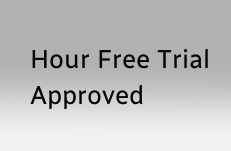Hour Free Trial
Approved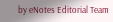by eNotes Editorial Team